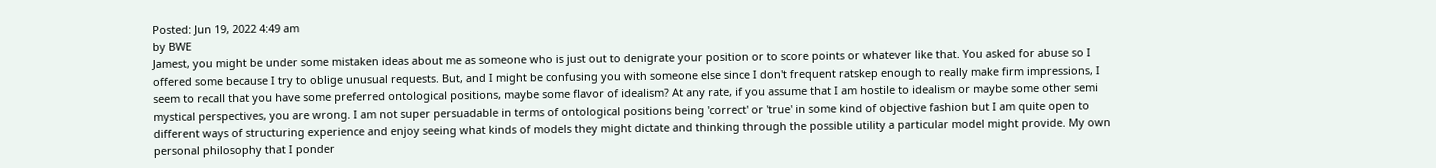Posted: Jun 19, 2022 4:49 am
by BWE
Jamest, you might be under some mistaken ideas about me as someone who is just out to denigrate your position or to score points or whatever like that. You asked for abuse so I offered some because I try to oblige unusual requests. But, and I might be confusing you with someone else since I don't frequent ratskep enough to really make firm impressions, I seem to recall that you have some preferred ontological positions, maybe some flavor of idealism? At any rate, if you assume that I am hostile to idealism or maybe some other semi mystical perspectives, you are wrong. I am not super persuadable in terms of ontological positions being 'correct' or 'true' in some kind of objective fashion but I am quite open to different ways of structuring experience and enjoy seeing what kinds of models they might dictate and thinking through the possible utility a particular model might provide. My own personal philosophy that I ponder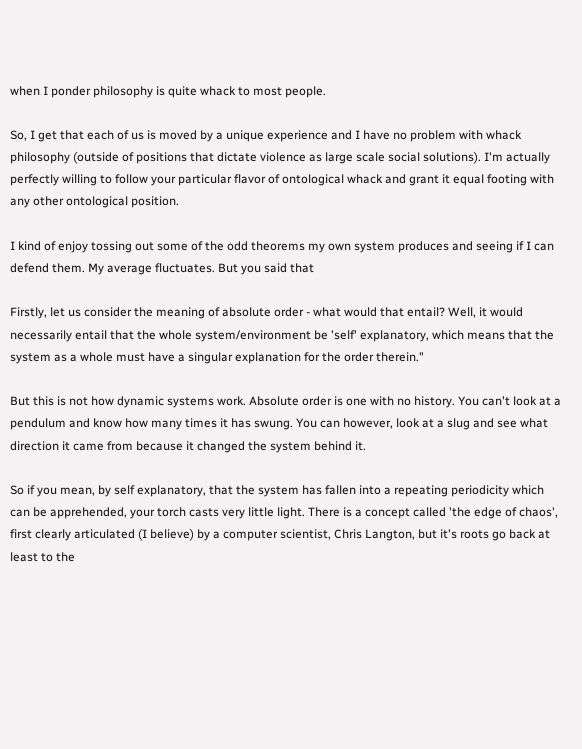when I ponder philosophy is quite whack to most people.

So, I get that each of us is moved by a unique experience and I have no problem with whack philosophy (outside of positions that dictate violence as large scale social solutions). I'm actually perfectly willing to follow your particular flavor of ontological whack and grant it equal footing with any other ontological position.

I kind of enjoy tossing out some of the odd theorems my own system produces and seeing if I can defend them. My average fluctuates. But you said that

Firstly, let us consider the meaning of absolute order - what would that entail? Well, it would necessarily entail that the whole system/environment be 'self' explanatory, which means that the system as a whole must have a singular explanation for the order therein."

But this is not how dynamic systems work. Absolute order is one with no history. You can't look at a pendulum and know how many times it has swung. You can however, look at a slug and see what direction it came from because it changed the system behind it.

So if you mean, by self explanatory, that the system has fallen into a repeating periodicity which can be apprehended, your torch casts very little light. There is a concept called 'the edge of chaos', first clearly articulated (I believe) by a computer scientist, Chris Langton, but it's roots go back at least to the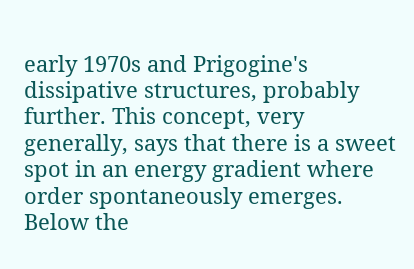early 1970s and Prigogine's dissipative structures, probably further. This concept, very generally, says that there is a sweet spot in an energy gradient where order spontaneously emerges. Below the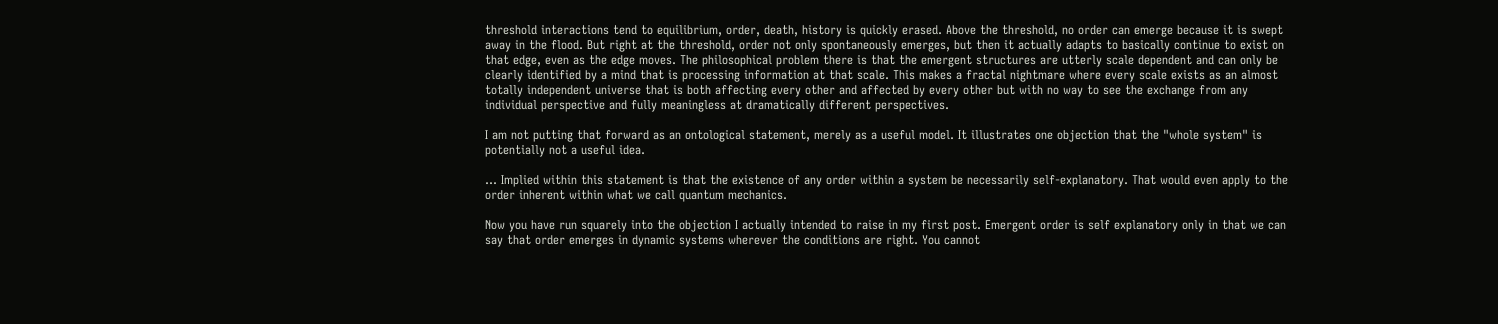threshold interactions tend to equilibrium, order, death, history is quickly erased. Above the threshold, no order can emerge because it is swept away in the flood. But right at the threshold, order not only spontaneously emerges, but then it actually adapts to basically continue to exist on that edge, even as the edge moves. The philosophical problem there is that the emergent structures are utterly scale dependent and can only be clearly identified by a mind that is processing information at that scale. This makes a fractal nightmare where every scale exists as an almost totally independent universe that is both affecting every other and affected by every other but with no way to see the exchange from any individual perspective and fully meaningless at dramatically different perspectives.

I am not putting that forward as an ontological statement, merely as a useful model. It illustrates one objection that the "whole system" is potentially not a useful idea.

... Implied within this statement is that the existence of any order within a system be necessarily self-explanatory. That would even apply to the order inherent within what we call quantum mechanics.

Now you have run squarely into the objection I actually intended to raise in my first post. Emergent order is self explanatory only in that we can say that order emerges in dynamic systems wherever the conditions are right. You cannot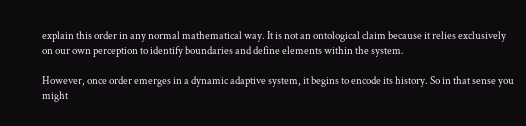explain this order in any normal mathematical way. It is not an ontological claim because it relies exclusively on our own perception to identify boundaries and define elements within the system.

However, once order emerges in a dynamic adaptive system, it begins to encode its history. So in that sense you might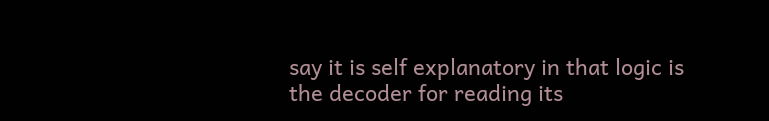say it is self explanatory in that logic is the decoder for reading its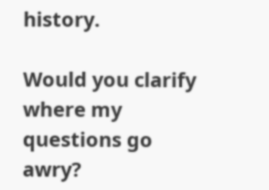history.

Would you clarify where my questions go awry?